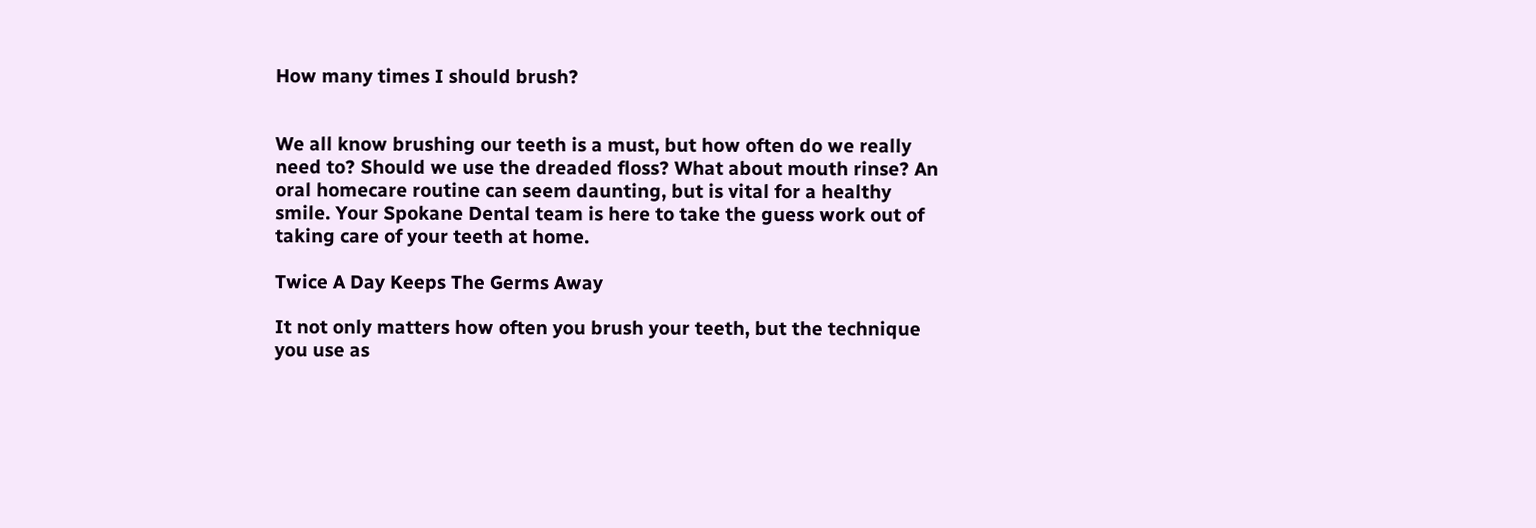How many times I should brush?


We all know brushing our teeth is a must, but how often do we really need to? Should we use the dreaded floss? What about mouth rinse? An oral homecare routine can seem daunting, but is vital for a healthy smile. Your Spokane Dental team is here to take the guess work out of taking care of your teeth at home.

Twice A Day Keeps The Germs Away

It not only matters how often you brush your teeth, but the technique you use as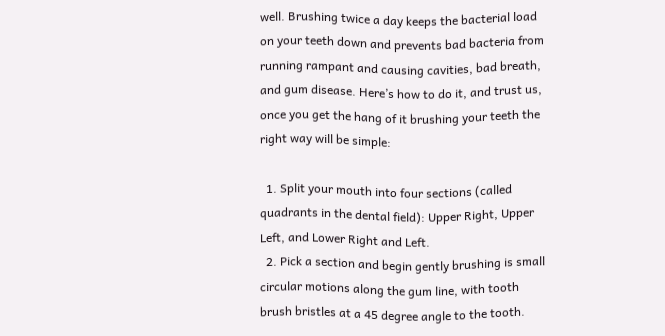well. Brushing twice a day keeps the bacterial load on your teeth down and prevents bad bacteria from running rampant and causing cavities, bad breath, and gum disease. Here’s how to do it, and trust us, once you get the hang of it brushing your teeth the right way will be simple:

  1. Split your mouth into four sections (called quadrants in the dental field): Upper Right, Upper Left, and Lower Right and Left.
  2. Pick a section and begin gently brushing is small circular motions along the gum line, with tooth brush bristles at a 45 degree angle to the tooth.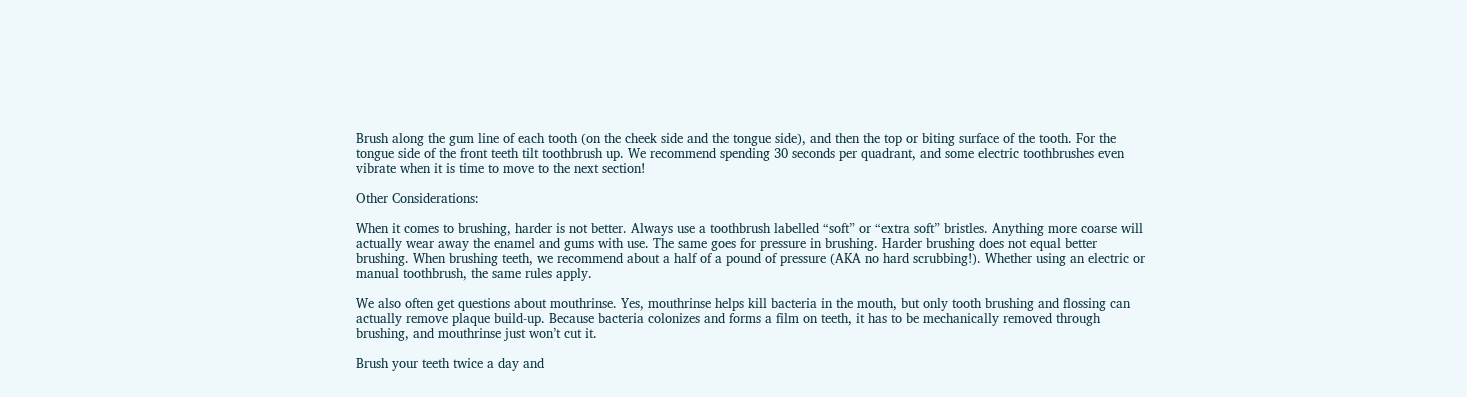Brush along the gum line of each tooth (on the cheek side and the tongue side), and then the top or biting surface of the tooth. For the tongue side of the front teeth tilt toothbrush up. We recommend spending 30 seconds per quadrant, and some electric toothbrushes even vibrate when it is time to move to the next section!

Other Considerations:

When it comes to brushing, harder is not better. Always use a toothbrush labelled “soft” or “extra soft” bristles. Anything more coarse will actually wear away the enamel and gums with use. The same goes for pressure in brushing. Harder brushing does not equal better brushing. When brushing teeth, we recommend about a half of a pound of pressure (AKA no hard scrubbing!). Whether using an electric or manual toothbrush, the same rules apply.

We also often get questions about mouthrinse. Yes, mouthrinse helps kill bacteria in the mouth, but only tooth brushing and flossing can actually remove plaque build-up. Because bacteria colonizes and forms a film on teeth, it has to be mechanically removed through brushing, and mouthrinse just won’t cut it.

Brush your teeth twice a day and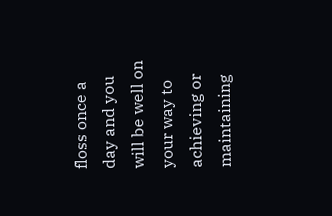floss once a day and you will be well on your way to achieving or maintaining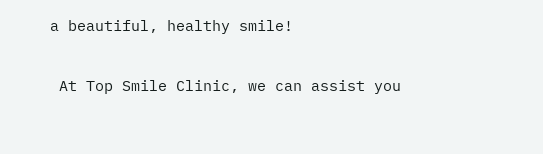a beautiful, healthy smile!

 At Top Smile Clinic, we can assist you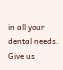in all your dental needs. Give us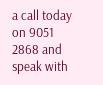a call today on 9051 2868 and speak with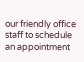our friendly office staff to schedule an appointment